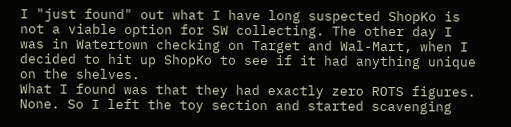I "just found" out what I have long suspected ShopKo is not a viable option for SW collecting. The other day I was in Watertown checking on Target and Wal-Mart, when I decided to hit up ShopKo to see if it had anything unique on the shelves.
What I found was that they had exactly zero ROTS figures. None. So I left the toy section and started scavenging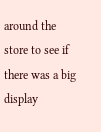around the store to see if there was a big display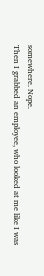somewhere. Nope.
Then I grabbed an employee, who looked at me like I was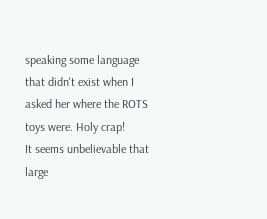speaking some language that didn't exist when I asked her where the ROTS toys were. Holy crap!
It seems unbelievable that large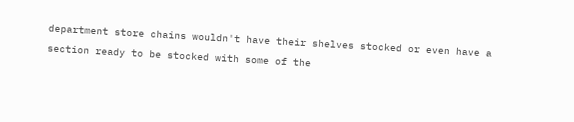department store chains wouldn't have their shelves stocked or even have a section ready to be stocked with some of the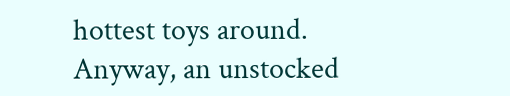hottest toys around.
Anyway, an unstocked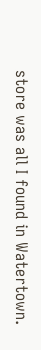store was all I found in Watertown.